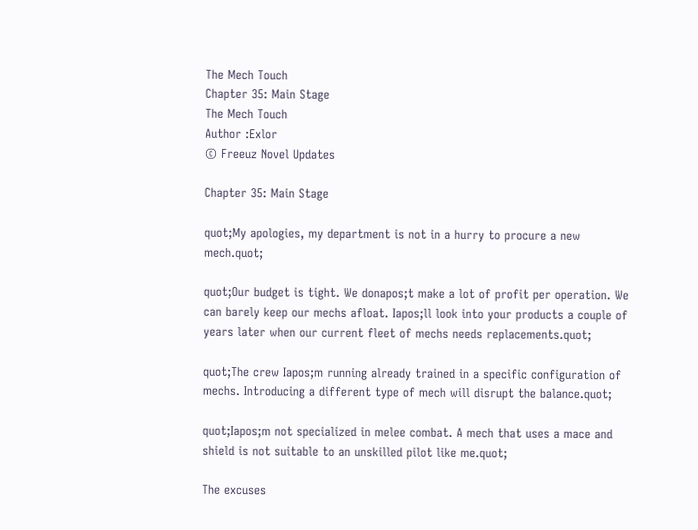The Mech Touch
Chapter 35: Main Stage
The Mech Touch
Author :Exlor
© Freeuz Novel Updates

Chapter 35: Main Stage

quot;My apologies, my department is not in a hurry to procure a new mech.quot;

quot;Our budget is tight. We donapos;t make a lot of profit per operation. We can barely keep our mechs afloat. Iapos;ll look into your products a couple of years later when our current fleet of mechs needs replacements.quot;

quot;The crew Iapos;m running already trained in a specific configuration of mechs. Introducing a different type of mech will disrupt the balance.quot;

quot;Iapos;m not specialized in melee combat. A mech that uses a mace and shield is not suitable to an unskilled pilot like me.quot;

The excuses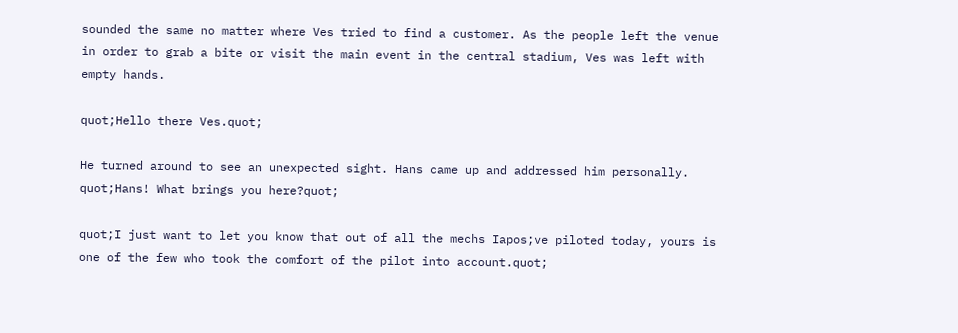sounded the same no matter where Ves tried to find a customer. As the people left the venue in order to grab a bite or visit the main event in the central stadium, Ves was left with empty hands.

quot;Hello there Ves.quot;

He turned around to see an unexpected sight. Hans came up and addressed him personally. quot;Hans! What brings you here?quot;

quot;I just want to let you know that out of all the mechs Iapos;ve piloted today, yours is one of the few who took the comfort of the pilot into account.quot;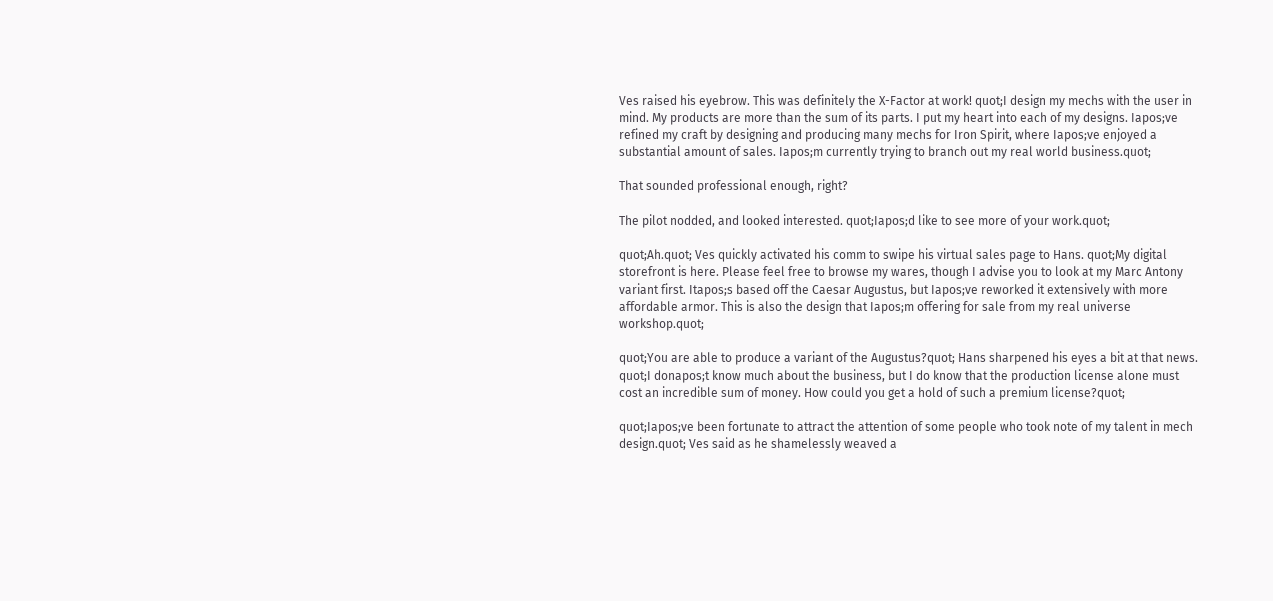Ves raised his eyebrow. This was definitely the X-Factor at work! quot;I design my mechs with the user in mind. My products are more than the sum of its parts. I put my heart into each of my designs. Iapos;ve refined my craft by designing and producing many mechs for Iron Spirit, where Iapos;ve enjoyed a substantial amount of sales. Iapos;m currently trying to branch out my real world business.quot;

That sounded professional enough, right?

The pilot nodded, and looked interested. quot;Iapos;d like to see more of your work.quot;

quot;Ah.quot; Ves quickly activated his comm to swipe his virtual sales page to Hans. quot;My digital storefront is here. Please feel free to browse my wares, though I advise you to look at my Marc Antony variant first. Itapos;s based off the Caesar Augustus, but Iapos;ve reworked it extensively with more affordable armor. This is also the design that Iapos;m offering for sale from my real universe workshop.quot;

quot;You are able to produce a variant of the Augustus?quot; Hans sharpened his eyes a bit at that news. quot;I donapos;t know much about the business, but I do know that the production license alone must cost an incredible sum of money. How could you get a hold of such a premium license?quot;

quot;Iapos;ve been fortunate to attract the attention of some people who took note of my talent in mech design.quot; Ves said as he shamelessly weaved a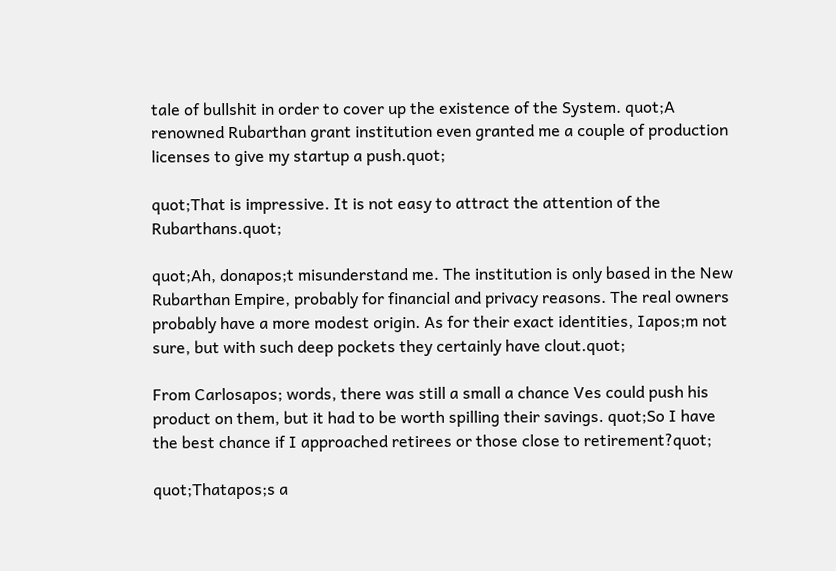tale of bullshit in order to cover up the existence of the System. quot;A renowned Rubarthan grant institution even granted me a couple of production licenses to give my startup a push.quot;

quot;That is impressive. It is not easy to attract the attention of the Rubarthans.quot;

quot;Ah, donapos;t misunderstand me. The institution is only based in the New Rubarthan Empire, probably for financial and privacy reasons. The real owners probably have a more modest origin. As for their exact identities, Iapos;m not sure, but with such deep pockets they certainly have clout.quot;

From Carlosapos; words, there was still a small a chance Ves could push his product on them, but it had to be worth spilling their savings. quot;So I have the best chance if I approached retirees or those close to retirement?quot;

quot;Thatapos;s a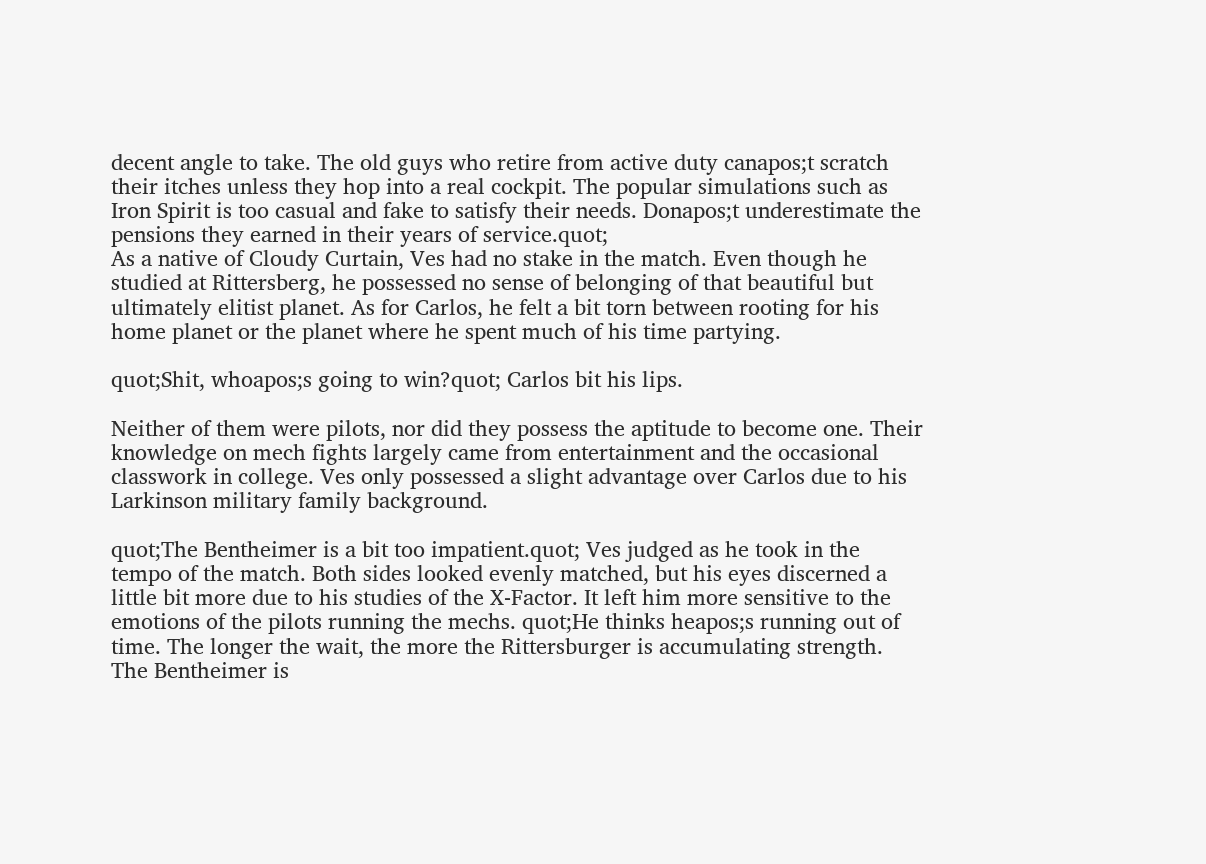decent angle to take. The old guys who retire from active duty canapos;t scratch their itches unless they hop into a real cockpit. The popular simulations such as Iron Spirit is too casual and fake to satisfy their needs. Donapos;t underestimate the pensions they earned in their years of service.quot;
As a native of Cloudy Curtain, Ves had no stake in the match. Even though he studied at Rittersberg, he possessed no sense of belonging of that beautiful but ultimately elitist planet. As for Carlos, he felt a bit torn between rooting for his home planet or the planet where he spent much of his time partying.

quot;Shit, whoapos;s going to win?quot; Carlos bit his lips.

Neither of them were pilots, nor did they possess the aptitude to become one. Their knowledge on mech fights largely came from entertainment and the occasional classwork in college. Ves only possessed a slight advantage over Carlos due to his Larkinson military family background.

quot;The Bentheimer is a bit too impatient.quot; Ves judged as he took in the tempo of the match. Both sides looked evenly matched, but his eyes discerned a little bit more due to his studies of the X-Factor. It left him more sensitive to the emotions of the pilots running the mechs. quot;He thinks heapos;s running out of time. The longer the wait, the more the Rittersburger is accumulating strength. The Bentheimer is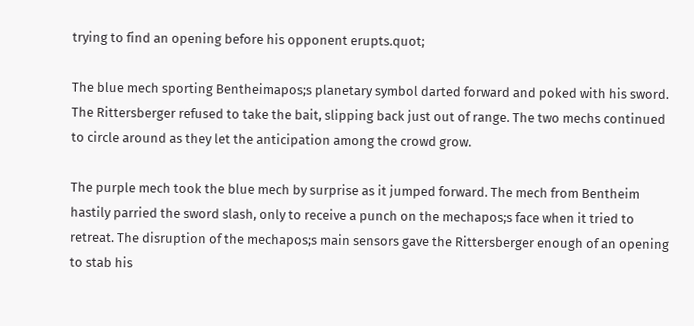trying to find an opening before his opponent erupts.quot;

The blue mech sporting Bentheimapos;s planetary symbol darted forward and poked with his sword. The Rittersberger refused to take the bait, slipping back just out of range. The two mechs continued to circle around as they let the anticipation among the crowd grow.

The purple mech took the blue mech by surprise as it jumped forward. The mech from Bentheim hastily parried the sword slash, only to receive a punch on the mechapos;s face when it tried to retreat. The disruption of the mechapos;s main sensors gave the Rittersberger enough of an opening to stab his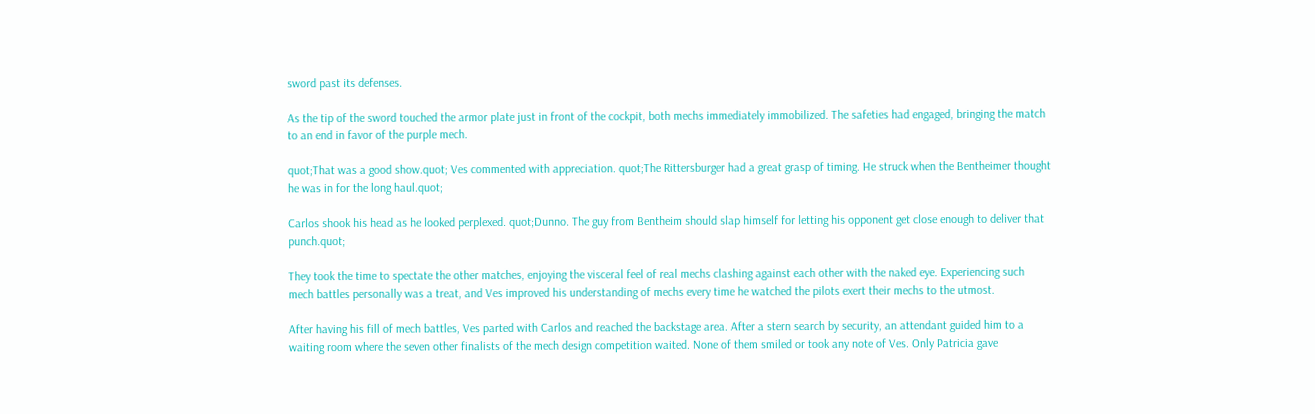sword past its defenses.

As the tip of the sword touched the armor plate just in front of the cockpit, both mechs immediately immobilized. The safeties had engaged, bringing the match to an end in favor of the purple mech.

quot;That was a good show.quot; Ves commented with appreciation. quot;The Rittersburger had a great grasp of timing. He struck when the Bentheimer thought he was in for the long haul.quot;

Carlos shook his head as he looked perplexed. quot;Dunno. The guy from Bentheim should slap himself for letting his opponent get close enough to deliver that punch.quot;

They took the time to spectate the other matches, enjoying the visceral feel of real mechs clashing against each other with the naked eye. Experiencing such mech battles personally was a treat, and Ves improved his understanding of mechs every time he watched the pilots exert their mechs to the utmost.

After having his fill of mech battles, Ves parted with Carlos and reached the backstage area. After a stern search by security, an attendant guided him to a waiting room where the seven other finalists of the mech design competition waited. None of them smiled or took any note of Ves. Only Patricia gave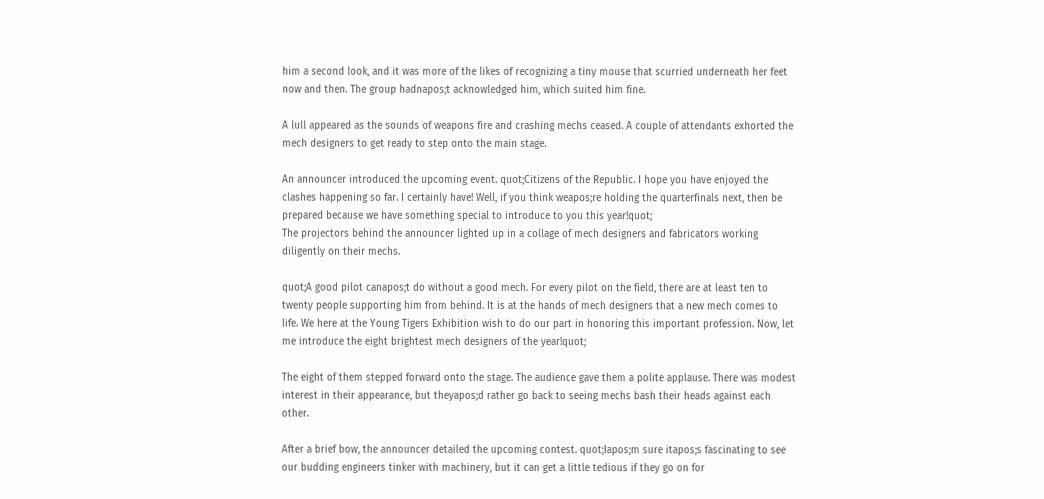him a second look, and it was more of the likes of recognizing a tiny mouse that scurried underneath her feet now and then. The group hadnapos;t acknowledged him, which suited him fine.

A lull appeared as the sounds of weapons fire and crashing mechs ceased. A couple of attendants exhorted the mech designers to get ready to step onto the main stage.

An announcer introduced the upcoming event. quot;Citizens of the Republic. I hope you have enjoyed the clashes happening so far. I certainly have! Well, if you think weapos;re holding the quarterfinals next, then be prepared because we have something special to introduce to you this year!quot;
The projectors behind the announcer lighted up in a collage of mech designers and fabricators working diligently on their mechs.

quot;A good pilot canapos;t do without a good mech. For every pilot on the field, there are at least ten to twenty people supporting him from behind. It is at the hands of mech designers that a new mech comes to life. We here at the Young Tigers Exhibition wish to do our part in honoring this important profession. Now, let me introduce the eight brightest mech designers of the year!quot;

The eight of them stepped forward onto the stage. The audience gave them a polite applause. There was modest interest in their appearance, but theyapos;d rather go back to seeing mechs bash their heads against each other.

After a brief bow, the announcer detailed the upcoming contest. quot;Iapos;m sure itapos;s fascinating to see our budding engineers tinker with machinery, but it can get a little tedious if they go on for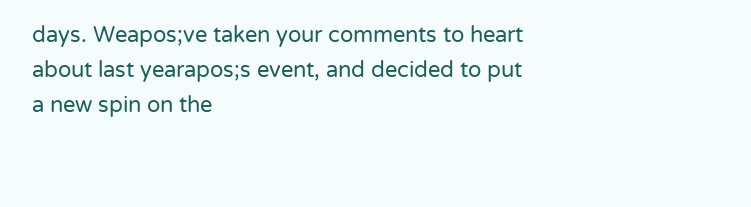days. Weapos;ve taken your comments to heart about last yearapos;s event, and decided to put a new spin on the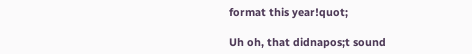format this year!quot;

Uh oh, that didnapos;t sound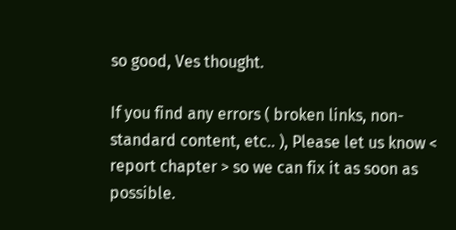so good, Ves thought.

If you find any errors ( broken links, non-standard content, etc.. ), Please let us know < report chapter > so we can fix it as soon as possible.